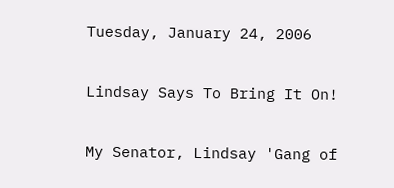Tuesday, January 24, 2006

Lindsay Says To Bring It On!

My Senator, Lindsay 'Gang of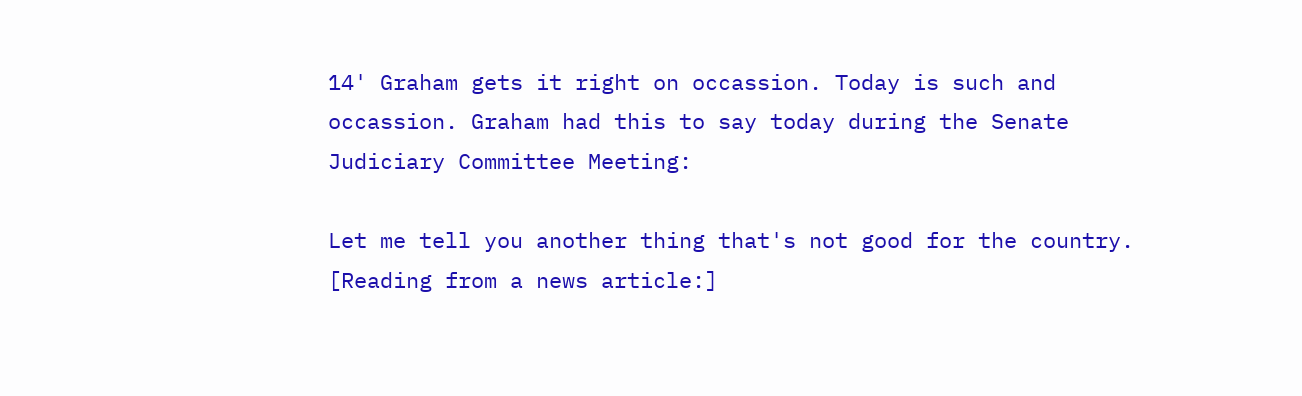14' Graham gets it right on occassion. Today is such and occassion. Graham had this to say today during the Senate Judiciary Committee Meeting:

Let me tell you another thing that's not good for the country. [Reading from a news article:]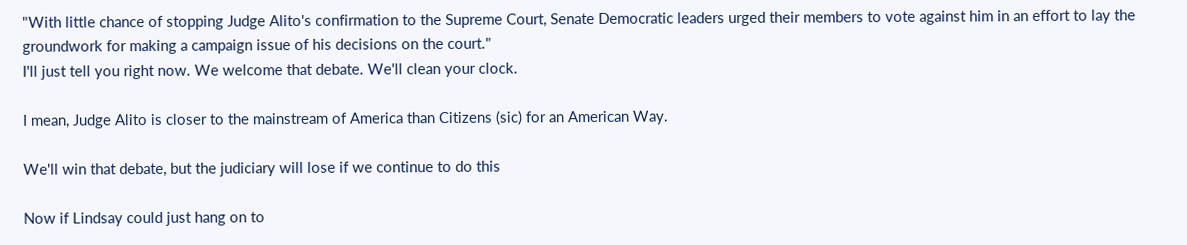"With little chance of stopping Judge Alito's confirmation to the Supreme Court, Senate Democratic leaders urged their members to vote against him in an effort to lay the groundwork for making a campaign issue of his decisions on the court."
I'll just tell you right now. We welcome that debate. We'll clean your clock.

I mean, Judge Alito is closer to the mainstream of America than Citizens (sic) for an American Way.

We'll win that debate, but the judiciary will lose if we continue to do this

Now if Lindsay could just hang on to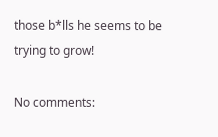those b*lls he seems to be trying to grow!

No comments: